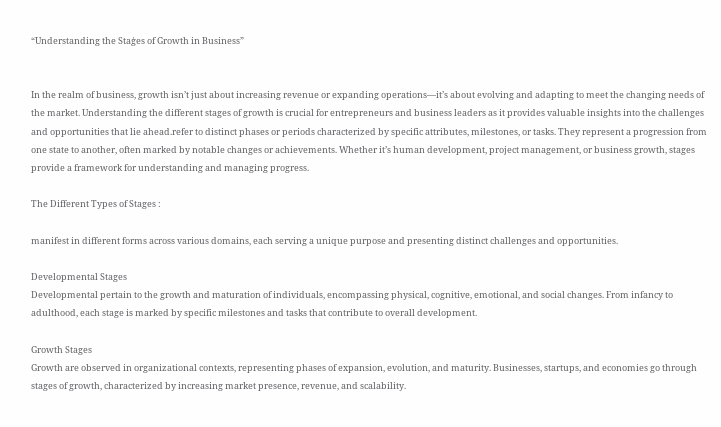“Understanding the Staģes of Growth in Business”


In the realm of business, growth isn’t just about increasing revenue or expanding operations—it’s about evolving and adapting to meet the changing needs of the market. Understanding the different stages of growth is crucial for entrepreneurs and business leaders as it provides valuable insights into the challenges and opportunities that lie ahead.refer to distinct phases or periods characterized by specific attributes, milestones, or tasks. They represent a progression from one state to another, often marked by notable changes or achievements. Whether it’s human development, project management, or business growth, stages provide a framework for understanding and managing progress.

The Different Types of Stages :

manifest in different forms across various domains, each serving a unique purpose and presenting distinct challenges and opportunities.

Developmental Stages
Developmental pertain to the growth and maturation of individuals, encompassing physical, cognitive, emotional, and social changes. From infancy to adulthood, each stage is marked by specific milestones and tasks that contribute to overall development.

Growth Stages
Growth are observed in organizational contexts, representing phases of expansion, evolution, and maturity. Businesses, startups, and economies go through stages of growth, characterized by increasing market presence, revenue, and scalability.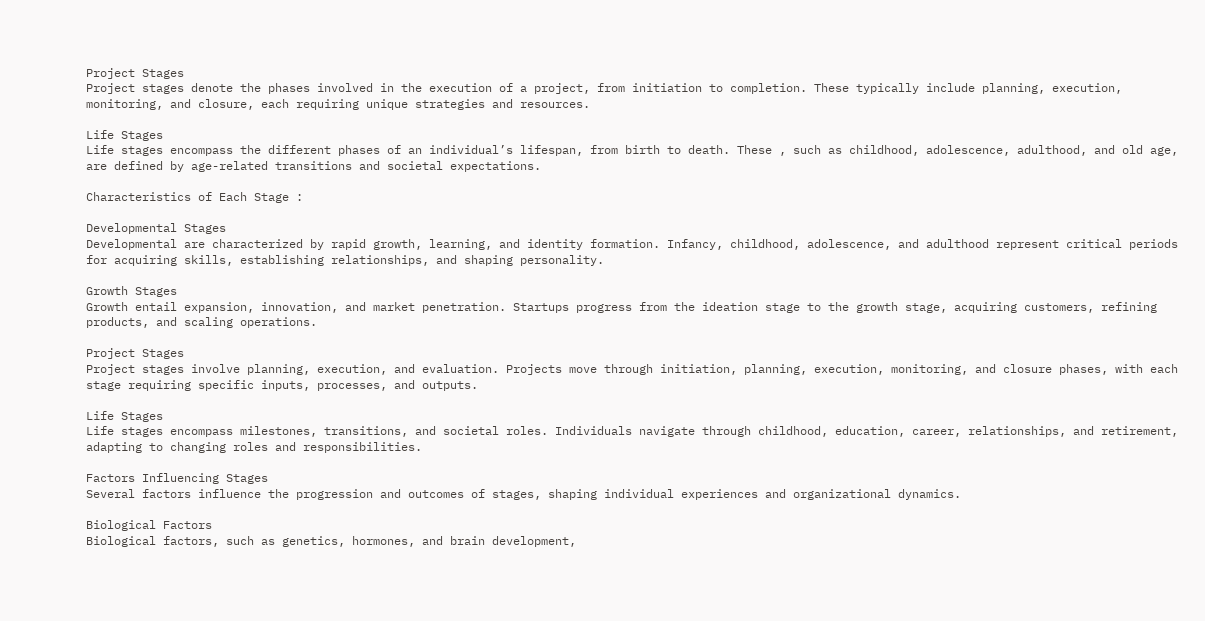Project Stages
Project stages denote the phases involved in the execution of a project, from initiation to completion. These typically include planning, execution, monitoring, and closure, each requiring unique strategies and resources.

Life Stages
Life stages encompass the different phases of an individual’s lifespan, from birth to death. These , such as childhood, adolescence, adulthood, and old age, are defined by age-related transitions and societal expectations.

Characteristics of Each Stage :

Developmental Stages
Developmental are characterized by rapid growth, learning, and identity formation. Infancy, childhood, adolescence, and adulthood represent critical periods for acquiring skills, establishing relationships, and shaping personality.

Growth Stages
Growth entail expansion, innovation, and market penetration. Startups progress from the ideation stage to the growth stage, acquiring customers, refining products, and scaling operations.

Project Stages
Project stages involve planning, execution, and evaluation. Projects move through initiation, planning, execution, monitoring, and closure phases, with each stage requiring specific inputs, processes, and outputs.

Life Stages
Life stages encompass milestones, transitions, and societal roles. Individuals navigate through childhood, education, career, relationships, and retirement, adapting to changing roles and responsibilities.

Factors Influencing Stages
Several factors influence the progression and outcomes of stages, shaping individual experiences and organizational dynamics.

Biological Factors
Biological factors, such as genetics, hormones, and brain development,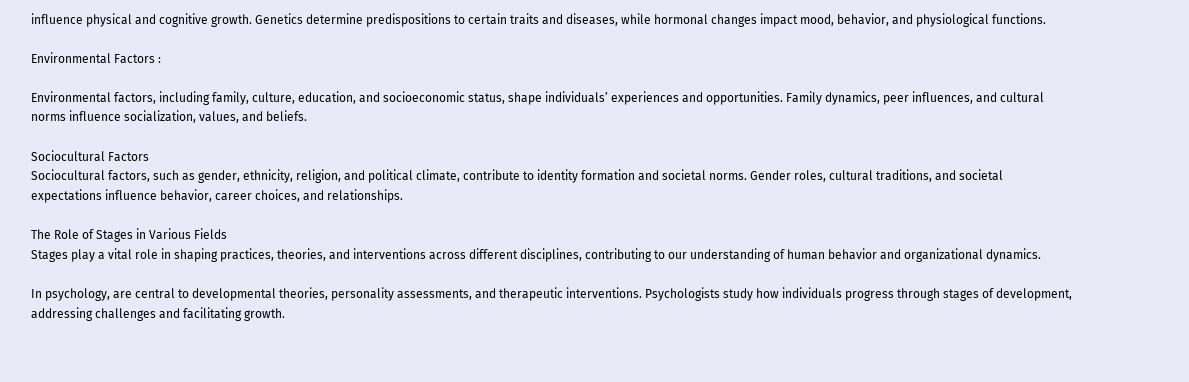influence physical and cognitive growth. Genetics determine predispositions to certain traits and diseases, while hormonal changes impact mood, behavior, and physiological functions.

Environmental Factors :

Environmental factors, including family, culture, education, and socioeconomic status, shape individuals’ experiences and opportunities. Family dynamics, peer influences, and cultural norms influence socialization, values, and beliefs.

Sociocultural Factors
Sociocultural factors, such as gender, ethnicity, religion, and political climate, contribute to identity formation and societal norms. Gender roles, cultural traditions, and societal expectations influence behavior, career choices, and relationships.

The Role of Stages in Various Fields
Stages play a vital role in shaping practices, theories, and interventions across different disciplines, contributing to our understanding of human behavior and organizational dynamics.

In psychology, are central to developmental theories, personality assessments, and therapeutic interventions. Psychologists study how individuals progress through stages of development, addressing challenges and facilitating growth.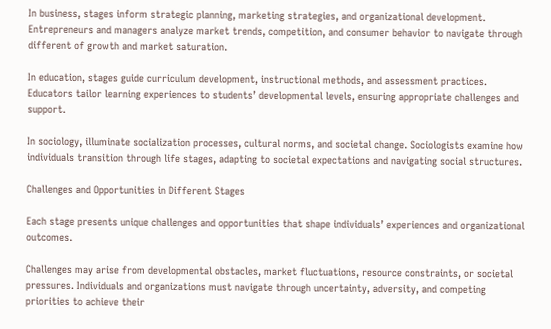In business, stages inform strategic planning, marketing strategies, and organizational development. Entrepreneurs and managers analyze market trends, competition, and consumer behavior to navigate through different of growth and market saturation.

In education, stages guide curriculum development, instructional methods, and assessment practices. Educators tailor learning experiences to students’ developmental levels, ensuring appropriate challenges and support.

In sociology, illuminate socialization processes, cultural norms, and societal change. Sociologists examine how individuals transition through life stages, adapting to societal expectations and navigating social structures.

Challenges and Opportunities in Different Stages

Each stage presents unique challenges and opportunities that shape individuals’ experiences and organizational outcomes.

Challenges may arise from developmental obstacles, market fluctuations, resource constraints, or societal pressures. Individuals and organizations must navigate through uncertainty, adversity, and competing priorities to achieve their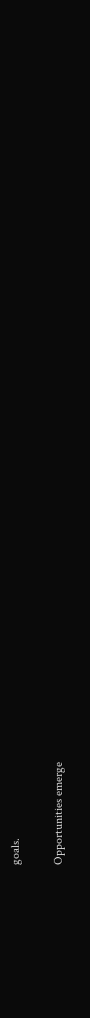goals.

Opportunities emerge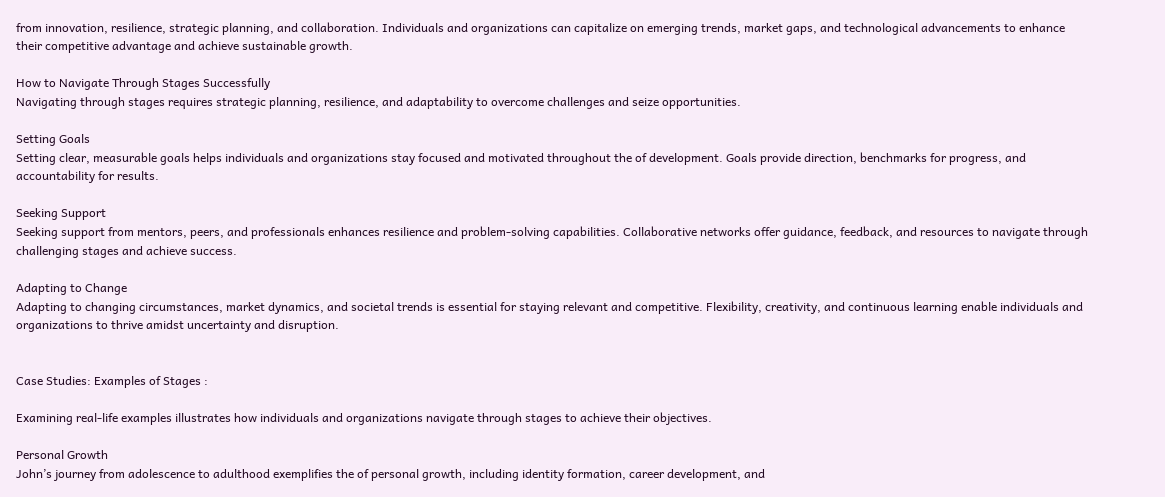from innovation, resilience, strategic planning, and collaboration. Individuals and organizations can capitalize on emerging trends, market gaps, and technological advancements to enhance their competitive advantage and achieve sustainable growth.

How to Navigate Through Stages Successfully
Navigating through stages requires strategic planning, resilience, and adaptability to overcome challenges and seize opportunities.

Setting Goals
Setting clear, measurable goals helps individuals and organizations stay focused and motivated throughout the of development. Goals provide direction, benchmarks for progress, and accountability for results.

Seeking Support
Seeking support from mentors, peers, and professionals enhances resilience and problem-solving capabilities. Collaborative networks offer guidance, feedback, and resources to navigate through challenging stages and achieve success.

Adapting to Change
Adapting to changing circumstances, market dynamics, and societal trends is essential for staying relevant and competitive. Flexibility, creativity, and continuous learning enable individuals and organizations to thrive amidst uncertainty and disruption.


Case Studies: Examples of Stages :

Examining real-life examples illustrates how individuals and organizations navigate through stages to achieve their objectives.

Personal Growth
John’s journey from adolescence to adulthood exemplifies the of personal growth, including identity formation, career development, and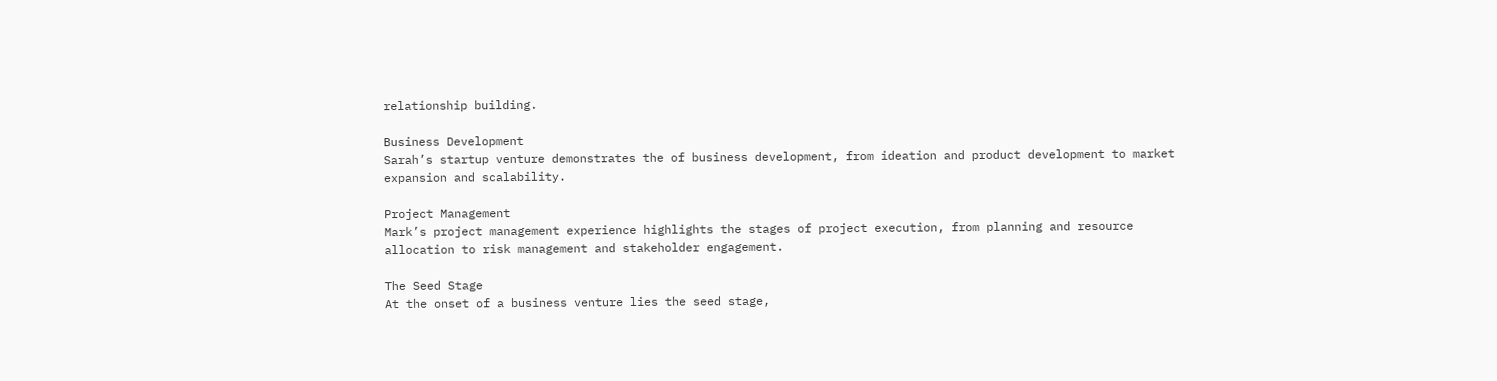relationship building.

Business Development
Sarah’s startup venture demonstrates the of business development, from ideation and product development to market expansion and scalability.

Project Management
Mark’s project management experience highlights the stages of project execution, from planning and resource allocation to risk management and stakeholder engagement.

The Seed Stage
At the onset of a business venture lies the seed stage,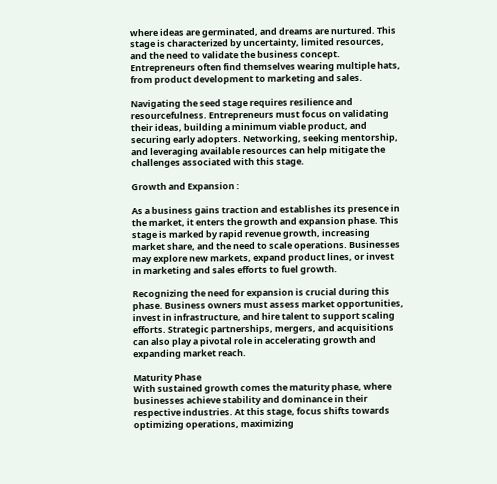where ideas are germinated, and dreams are nurtured. This stage is characterized by uncertainty, limited resources, and the need to validate the business concept. Entrepreneurs often find themselves wearing multiple hats, from product development to marketing and sales.

Navigating the seed stage requires resilience and resourcefulness. Entrepreneurs must focus on validating their ideas, building a minimum viable product, and securing early adopters. Networking, seeking mentorship, and leveraging available resources can help mitigate the challenges associated with this stage.

Growth and Expansion :

As a business gains traction and establishes its presence in the market, it enters the growth and expansion phase. This stage is marked by rapid revenue growth, increasing market share, and the need to scale operations. Businesses may explore new markets, expand product lines, or invest in marketing and sales efforts to fuel growth.

Recognizing the need for expansion is crucial during this phase. Business owners must assess market opportunities, invest in infrastructure, and hire talent to support scaling efforts. Strategic partnerships, mergers, and acquisitions can also play a pivotal role in accelerating growth and expanding market reach.

Maturity Phase
With sustained growth comes the maturity phase, where businesses achieve stability and dominance in their respective industries. At this stage, focus shifts towards optimizing operations, maximizing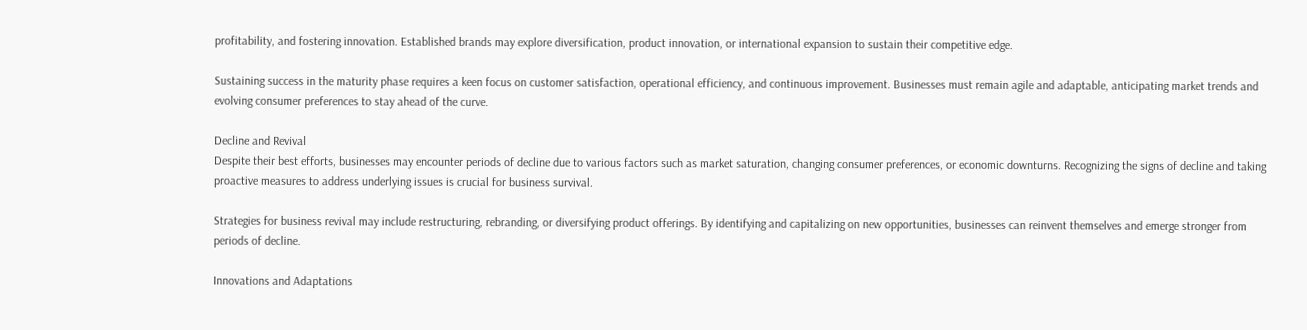profitability, and fostering innovation. Established brands may explore diversification, product innovation, or international expansion to sustain their competitive edge.

Sustaining success in the maturity phase requires a keen focus on customer satisfaction, operational efficiency, and continuous improvement. Businesses must remain agile and adaptable, anticipating market trends and evolving consumer preferences to stay ahead of the curve.

Decline and Revival
Despite their best efforts, businesses may encounter periods of decline due to various factors such as market saturation, changing consumer preferences, or economic downturns. Recognizing the signs of decline and taking proactive measures to address underlying issues is crucial for business survival.

Strategies for business revival may include restructuring, rebranding, or diversifying product offerings. By identifying and capitalizing on new opportunities, businesses can reinvent themselves and emerge stronger from periods of decline.

Innovations and Adaptations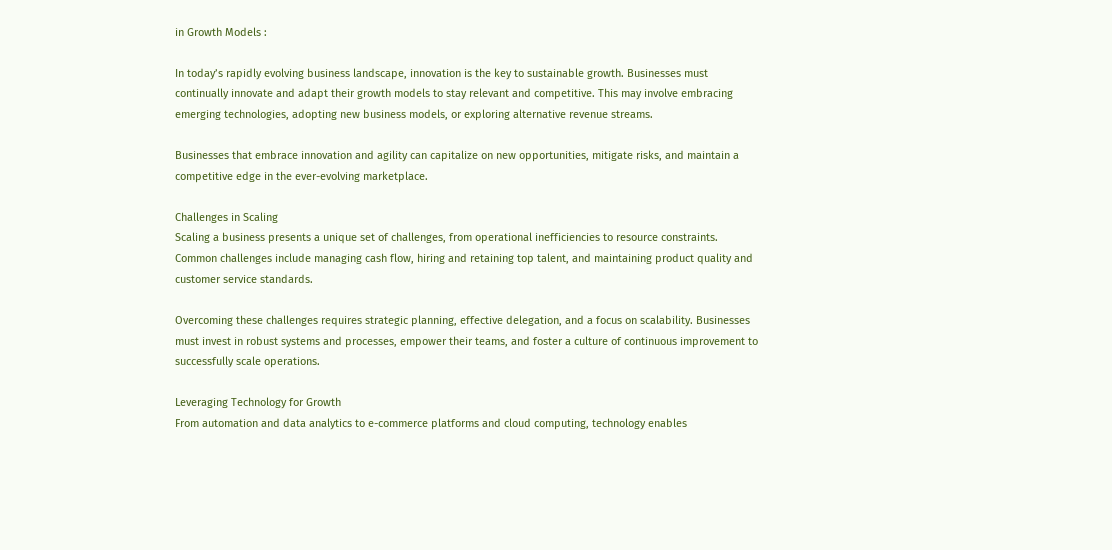in Growth Models :

In today’s rapidly evolving business landscape, innovation is the key to sustainable growth. Businesses must continually innovate and adapt their growth models to stay relevant and competitive. This may involve embracing emerging technologies, adopting new business models, or exploring alternative revenue streams.

Businesses that embrace innovation and agility can capitalize on new opportunities, mitigate risks, and maintain a competitive edge in the ever-evolving marketplace.

Challenges in Scaling
Scaling a business presents a unique set of challenges, from operational inefficiencies to resource constraints. Common challenges include managing cash flow, hiring and retaining top talent, and maintaining product quality and customer service standards.

Overcoming these challenges requires strategic planning, effective delegation, and a focus on scalability. Businesses must invest in robust systems and processes, empower their teams, and foster a culture of continuous improvement to successfully scale operations.

Leveraging Technology for Growth
From automation and data analytics to e-commerce platforms and cloud computing, technology enables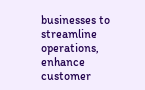businesses to streamline operations, enhance customer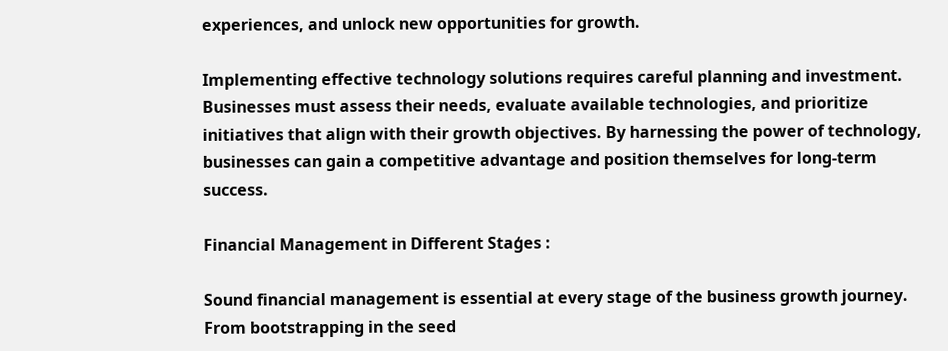experiences, and unlock new opportunities for growth.

Implementing effective technology solutions requires careful planning and investment. Businesses must assess their needs, evaluate available technologies, and prioritize initiatives that align with their growth objectives. By harnessing the power of technology, businesses can gain a competitive advantage and position themselves for long-term success.

Financial Management in Different Staģes :

Sound financial management is essential at every stage of the business growth journey. From bootstrapping in the seed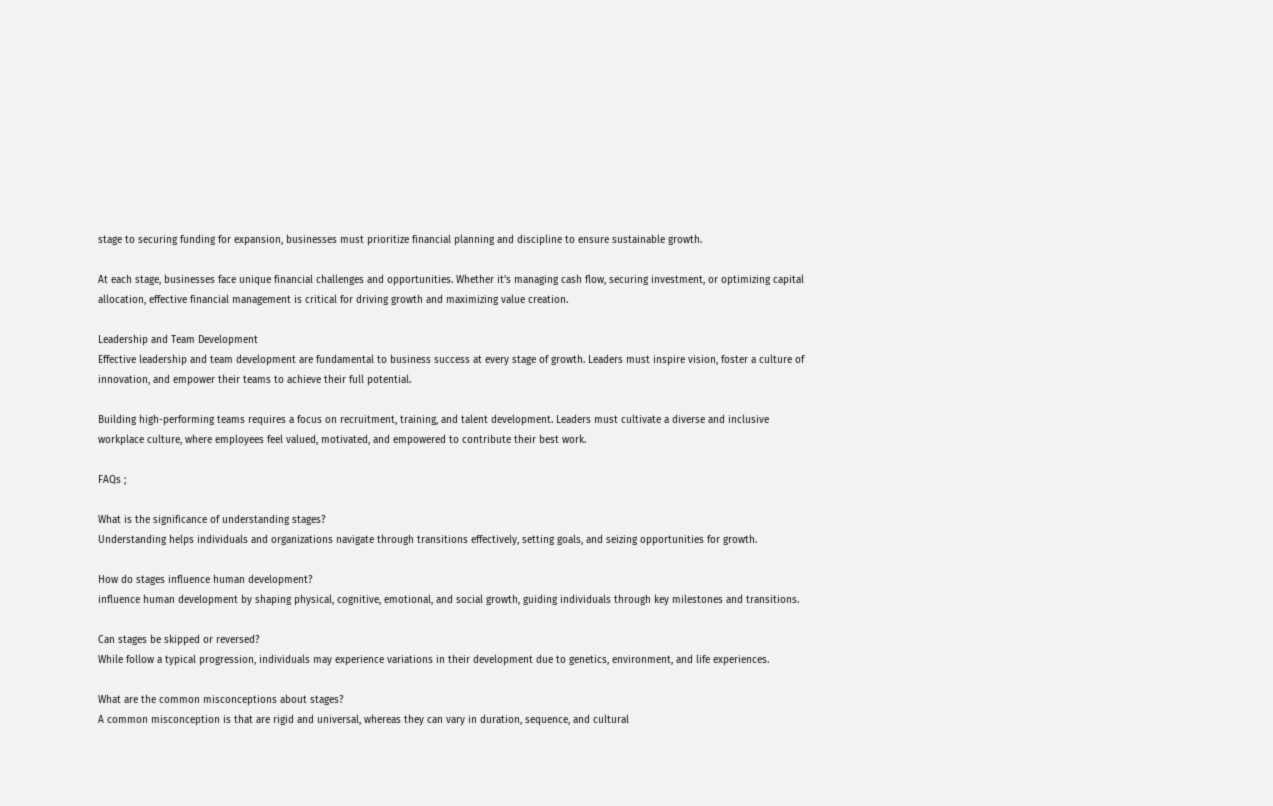stage to securing funding for expansion, businesses must prioritize financial planning and discipline to ensure sustainable growth.

At each stage, businesses face unique financial challenges and opportunities. Whether it’s managing cash flow, securing investment, or optimizing capital allocation, effective financial management is critical for driving growth and maximizing value creation.

Leadership and Team Development
Effective leadership and team development are fundamental to business success at every stage of growth. Leaders must inspire vision, foster a culture of innovation, and empower their teams to achieve their full potential.

Building high-performing teams requires a focus on recruitment, training, and talent development. Leaders must cultivate a diverse and inclusive workplace culture, where employees feel valued, motivated, and empowered to contribute their best work.

FAQs ;

What is the significance of understanding stages?
Understanding helps individuals and organizations navigate through transitions effectively, setting goals, and seizing opportunities for growth.

How do stages influence human development?
influence human development by shaping physical, cognitive, emotional, and social growth, guiding individuals through key milestones and transitions.

Can stages be skipped or reversed?
While follow a typical progression, individuals may experience variations in their development due to genetics, environment, and life experiences.

What are the common misconceptions about stages?
A common misconception is that are rigid and universal, whereas they can vary in duration, sequence, and cultural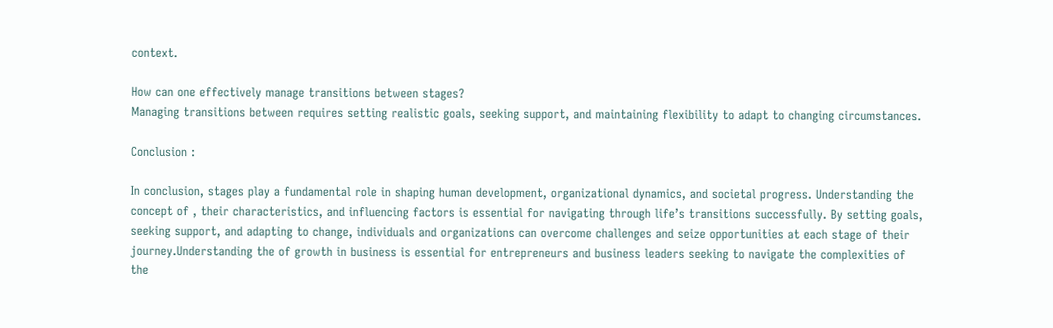context.

How can one effectively manage transitions between stages?
Managing transitions between requires setting realistic goals, seeking support, and maintaining flexibility to adapt to changing circumstances.

Conclusion :

In conclusion, stages play a fundamental role in shaping human development, organizational dynamics, and societal progress. Understanding the concept of , their characteristics, and influencing factors is essential for navigating through life’s transitions successfully. By setting goals, seeking support, and adapting to change, individuals and organizations can overcome challenges and seize opportunities at each stage of their journey.Understanding the of growth in business is essential for entrepreneurs and business leaders seeking to navigate the complexities of the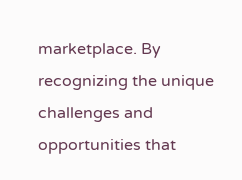marketplace. By recognizing the unique challenges and opportunities that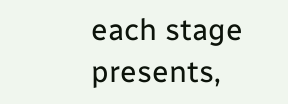each stage presents,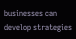businesses can develop strategies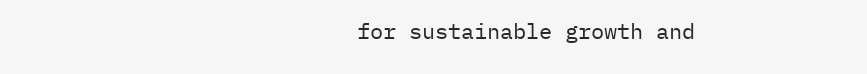for sustainable growth and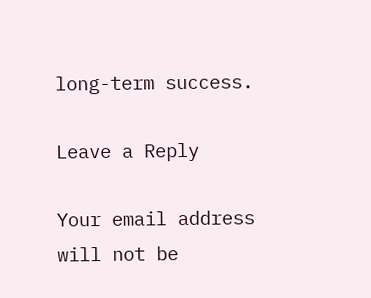long-term success.

Leave a Reply

Your email address will not be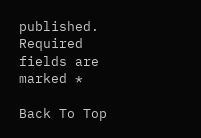published. Required fields are marked *

Back To Top